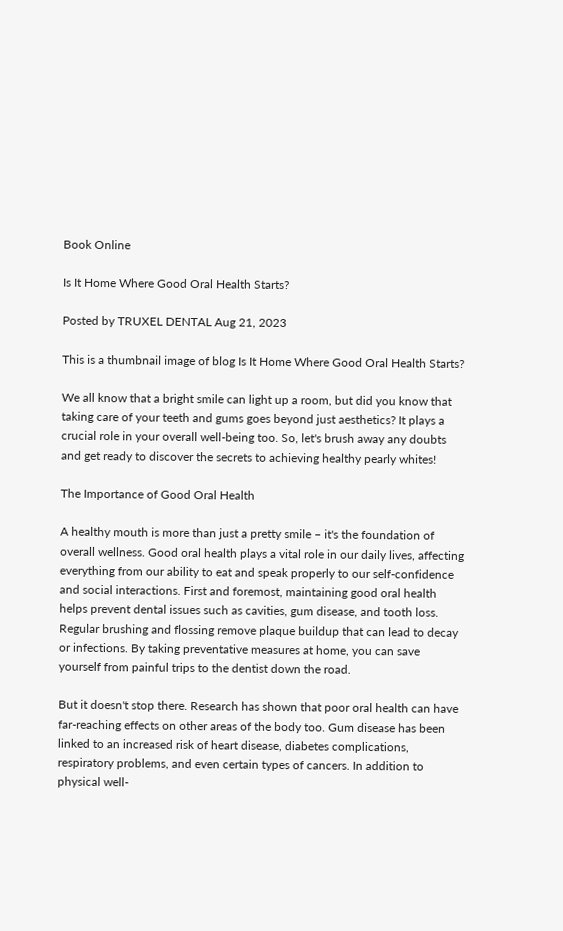Book Online

Is It Home Where Good Oral Health Starts?

Posted by TRUXEL DENTAL Aug 21, 2023

This is a thumbnail image of blog Is It Home Where Good Oral Health Starts?

We all know that a bright smile can light up a room, but did you know that taking care of your teeth and gums goes beyond just aesthetics? It plays a crucial role in your overall well-being too. So, let's brush away any doubts and get ready to discover the secrets to achieving healthy pearly whites!

The Importance of Good Oral Health

A healthy mouth is more than just a pretty smile – it's the foundation of overall wellness. Good oral health plays a vital role in our daily lives, affecting everything from our ability to eat and speak properly to our self-confidence and social interactions. First and foremost, maintaining good oral health helps prevent dental issues such as cavities, gum disease, and tooth loss. Regular brushing and flossing remove plaque buildup that can lead to decay or infections. By taking preventative measures at home, you can save yourself from painful trips to the dentist down the road.

But it doesn't stop there. Research has shown that poor oral health can have far-reaching effects on other areas of the body too. Gum disease has been linked to an increased risk of heart disease, diabetes complications, respiratory problems, and even certain types of cancers. In addition to physical well-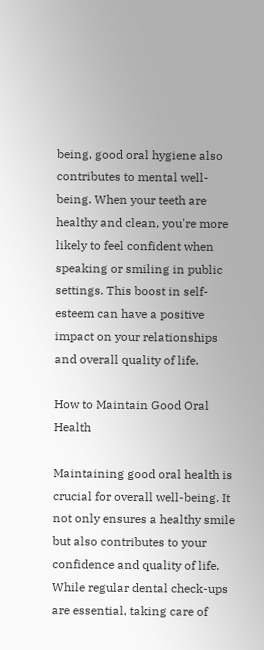being, good oral hygiene also contributes to mental well-being. When your teeth are healthy and clean, you're more likely to feel confident when speaking or smiling in public settings. This boost in self-esteem can have a positive impact on your relationships and overall quality of life.

How to Maintain Good Oral Health

Maintaining good oral health is crucial for overall well-being. It not only ensures a healthy smile but also contributes to your confidence and quality of life. While regular dental check-ups are essential, taking care of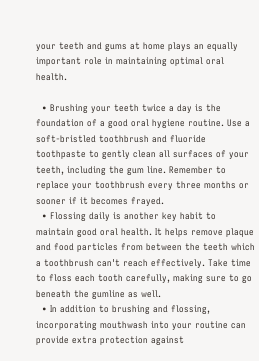your teeth and gums at home plays an equally important role in maintaining optimal oral health.

  • Brushing your teeth twice a day is the foundation of a good oral hygiene routine. Use a soft-bristled toothbrush and fluoride toothpaste to gently clean all surfaces of your teeth, including the gum line. Remember to replace your toothbrush every three months or sooner if it becomes frayed.
  • Flossing daily is another key habit to maintain good oral health. It helps remove plaque and food particles from between the teeth which a toothbrush can't reach effectively. Take time to floss each tooth carefully, making sure to go beneath the gumline as well.
  • In addition to brushing and flossing, incorporating mouthwash into your routine can provide extra protection against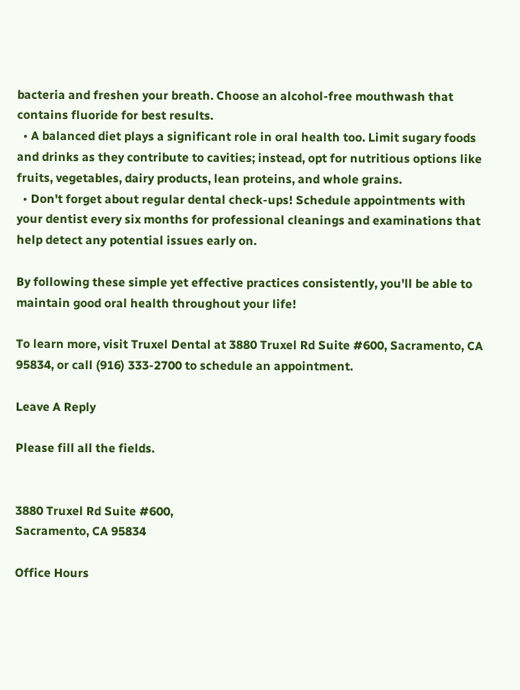bacteria and freshen your breath. Choose an alcohol-free mouthwash that contains fluoride for best results.
  • A balanced diet plays a significant role in oral health too. Limit sugary foods and drinks as they contribute to cavities; instead, opt for nutritious options like fruits, vegetables, dairy products, lean proteins, and whole grains.
  • Don't forget about regular dental check-ups! Schedule appointments with your dentist every six months for professional cleanings and examinations that help detect any potential issues early on.

By following these simple yet effective practices consistently, you'll be able to maintain good oral health throughout your life!

To learn more, visit Truxel Dental at 3880 Truxel Rd Suite #600, Sacramento, CA 95834, or call (916) 333-2700 to schedule an appointment.

Leave A Reply

Please fill all the fields.


3880 Truxel Rd Suite #600,
Sacramento, CA 95834

Office Hours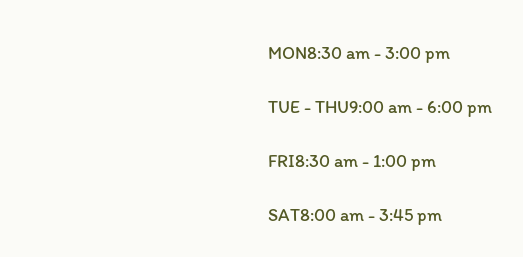MON8:30 am - 3:00 pm

TUE - THU9:00 am - 6:00 pm

FRI8:30 am - 1:00 pm

SAT8:00 am - 3:45 pm